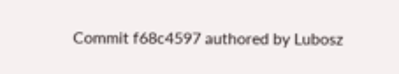Commit f68c4597 authored by Lubosz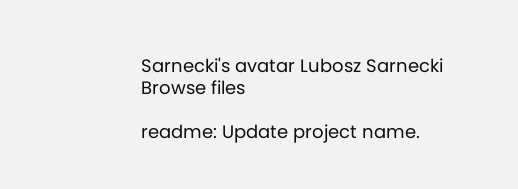Sarnecki's avatar Lubosz Sarnecki
Browse files

readme: Update project name.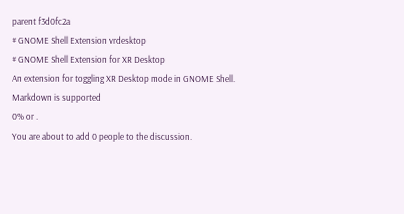parent f3d0fc2a
# GNOME Shell Extension vrdesktop
# GNOME Shell Extension for XR Desktop
An extension for toggling XR Desktop mode in GNOME Shell.
Markdown is supported
0% or .
You are about to add 0 people to the discussion.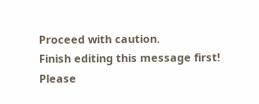Proceed with caution.
Finish editing this message first!
Please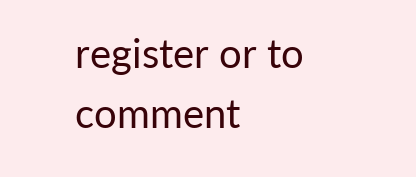register or to comment